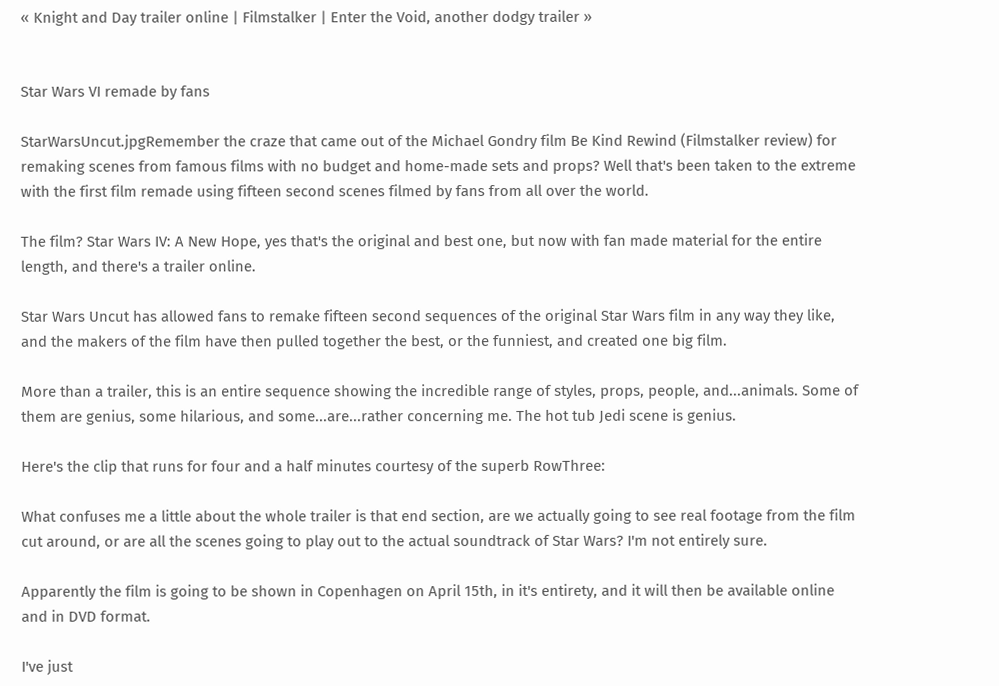« Knight and Day trailer online | Filmstalker | Enter the Void, another dodgy trailer »


Star Wars VI remade by fans

StarWarsUncut.jpgRemember the craze that came out of the Michael Gondry film Be Kind Rewind (Filmstalker review) for remaking scenes from famous films with no budget and home-made sets and props? Well that's been taken to the extreme with the first film remade using fifteen second scenes filmed by fans from all over the world.

The film? Star Wars IV: A New Hope, yes that's the original and best one, but now with fan made material for the entire length, and there's a trailer online.

Star Wars Uncut has allowed fans to remake fifteen second sequences of the original Star Wars film in any way they like, and the makers of the film have then pulled together the best, or the funniest, and created one big film.

More than a trailer, this is an entire sequence showing the incredible range of styles, props, people, and...animals. Some of them are genius, some hilarious, and some...are...rather concerning me. The hot tub Jedi scene is genius.

Here's the clip that runs for four and a half minutes courtesy of the superb RowThree:

What confuses me a little about the whole trailer is that end section, are we actually going to see real footage from the film cut around, or are all the scenes going to play out to the actual soundtrack of Star Wars? I'm not entirely sure.

Apparently the film is going to be shown in Copenhagen on April 15th, in it's entirety, and it will then be available online and in DVD format.

I've just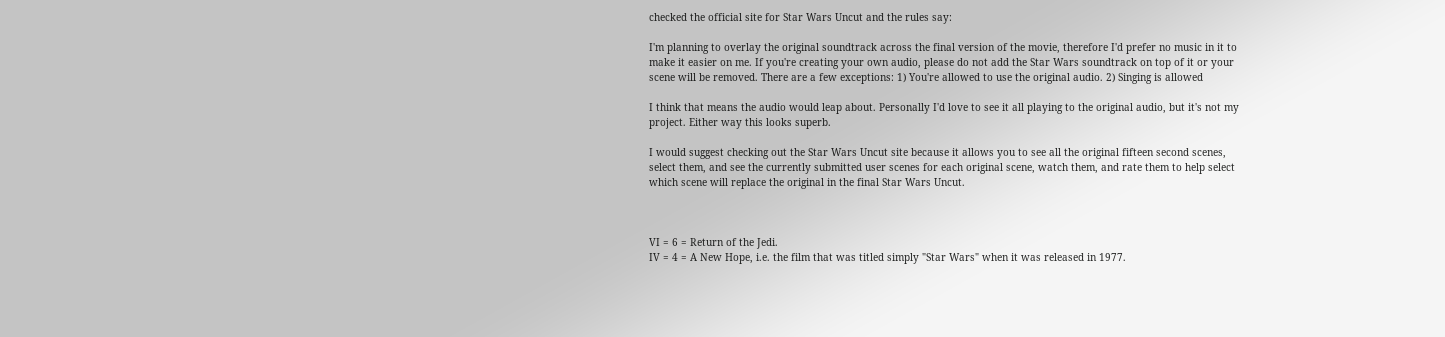checked the official site for Star Wars Uncut and the rules say:

I'm planning to overlay the original soundtrack across the final version of the movie, therefore I'd prefer no music in it to make it easier on me. If you're creating your own audio, please do not add the Star Wars soundtrack on top of it or your scene will be removed. There are a few exceptions: 1) You're allowed to use the original audio. 2) Singing is allowed

I think that means the audio would leap about. Personally I'd love to see it all playing to the original audio, but it's not my project. Either way this looks superb.

I would suggest checking out the Star Wars Uncut site because it allows you to see all the original fifteen second scenes, select them, and see the currently submitted user scenes for each original scene, watch them, and rate them to help select which scene will replace the original in the final Star Wars Uncut.



VI = 6 = Return of the Jedi.
IV = 4 = A New Hope, i.e. the film that was titled simply "Star Wars" when it was released in 1977.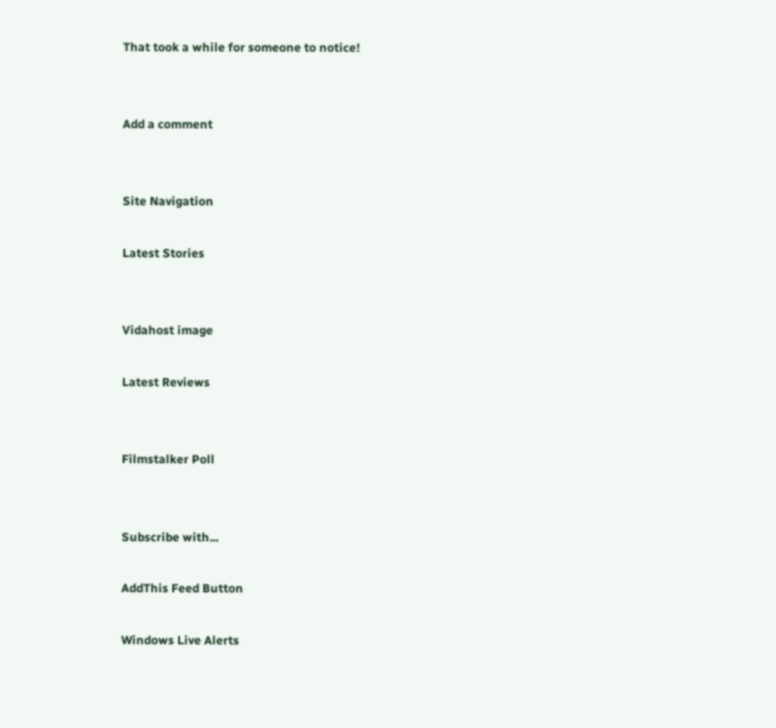That took a while for someone to notice!


Add a comment


Site Navigation

Latest Stories


Vidahost image

Latest Reviews


Filmstalker Poll


Subscribe with...

AddThis Feed Button

Windows Live Alerts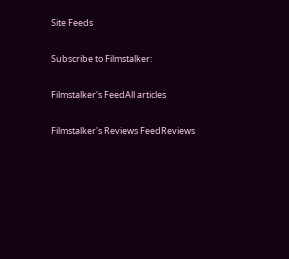Site Feeds

Subscribe to Filmstalker:

Filmstalker's FeedAll articles

Filmstalker's Reviews FeedReviews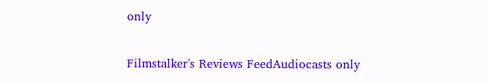only

Filmstalker's Reviews FeedAudiocasts only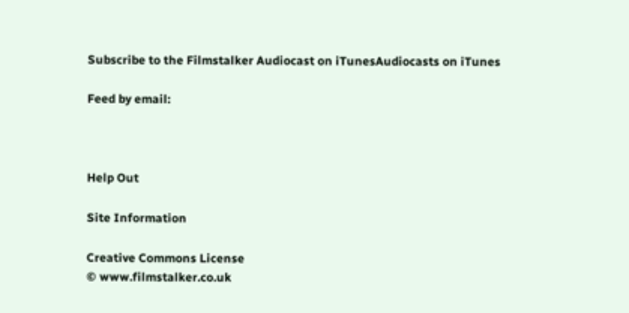Subscribe to the Filmstalker Audiocast on iTunesAudiocasts on iTunes

Feed by email:



Help Out

Site Information

Creative Commons License
© www.filmstalker.co.uk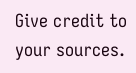Give credit to your sources.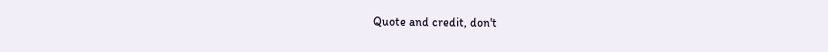Quote and credit, don't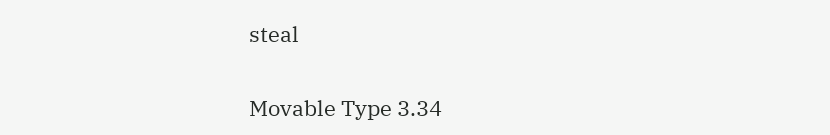steal

Movable Type 3.34